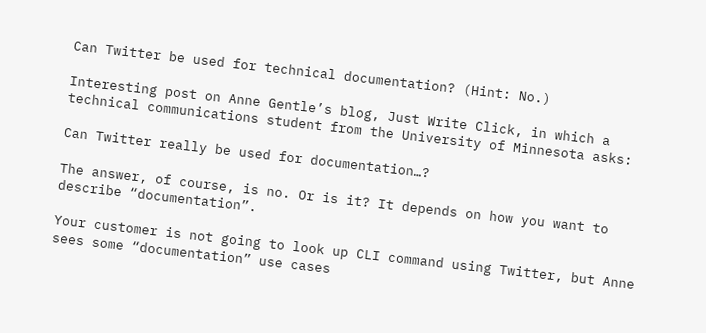Can Twitter be used for technical documentation? (Hint: No.)

Interesting post on Anne Gentle’s blog, Just Write Click, in which a technical communications student from the University of Minnesota asks:

Can Twitter really be used for documentation…?

The answer, of course, is no. Or is it? It depends on how you want to describe “documentation”.

Your customer is not going to look up CLI command using Twitter, but Anne sees some “documentation” use cases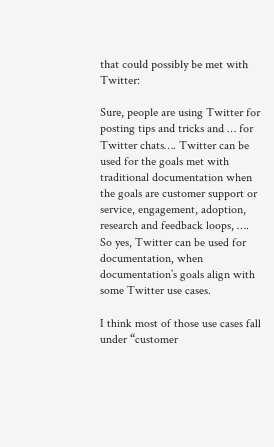that could possibly be met with Twitter:

Sure, people are using Twitter for posting tips and tricks and … for Twitter chats…. Twitter can be used for the goals met with traditional documentation when the goals are customer support or service, engagement, adoption, research and feedback loops, …. So yes, Twitter can be used for documentation, when documentation’s goals align with some Twitter use cases.

I think most of those use cases fall under “customer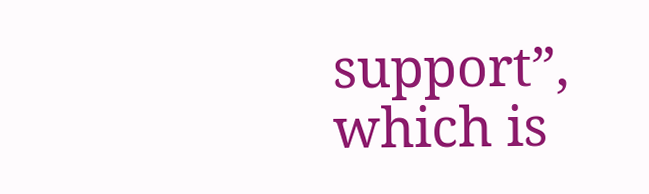support”, which is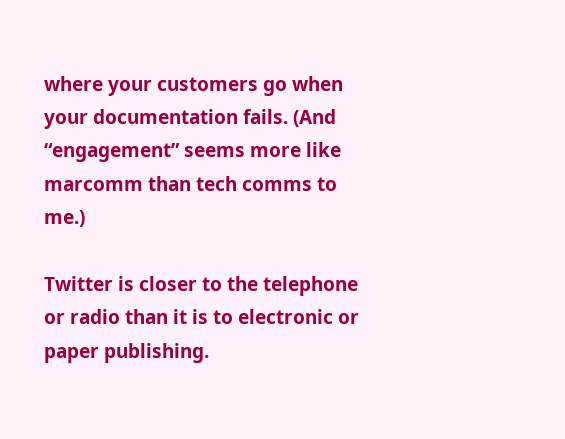where your customers go when your documentation fails. (And “engagement” seems more like marcomm than tech comms to me.)

Twitter is closer to the telephone or radio than it is to electronic or paper publishing.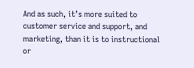And as such, it’s more suited to customer service and support, and marketing, than it is to instructional or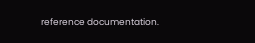reference documentation.